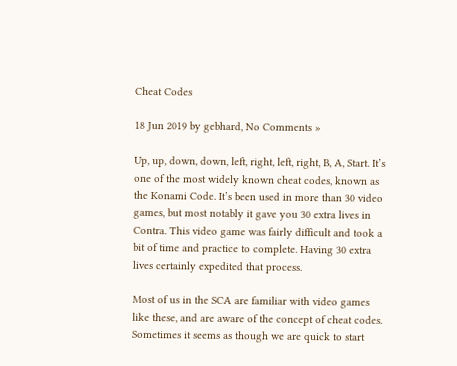Cheat Codes

18 Jun 2019 by gebhard, No Comments »

Up, up, down, down, left, right, left, right, B, A, Start. It’s one of the most widely known cheat codes, known as the Konami Code. It’s been used in more than 30 video games, but most notably it gave you 30 extra lives in Contra. This video game was fairly difficult and took a bit of time and practice to complete. Having 30 extra lives certainly expedited that process.

Most of us in the SCA are familiar with video games like these, and are aware of the concept of cheat codes. Sometimes it seems as though we are quick to start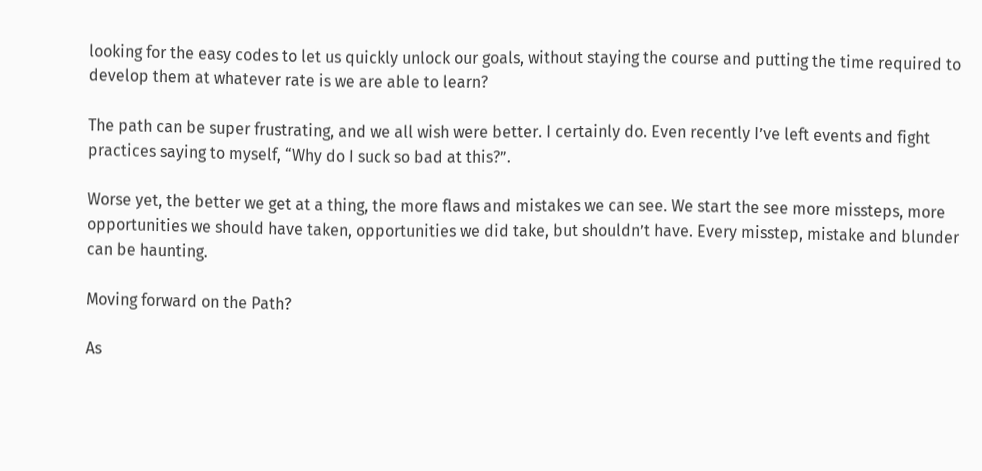looking for the easy codes to let us quickly unlock our goals, without staying the course and putting the time required to develop them at whatever rate is we are able to learn?

The path can be super frustrating, and we all wish were better. I certainly do. Even recently I’ve left events and fight practices saying to myself, “Why do I suck so bad at this?”.

Worse yet, the better we get at a thing, the more flaws and mistakes we can see. We start the see more missteps, more opportunities we should have taken, opportunities we did take, but shouldn’t have. Every misstep, mistake and blunder can be haunting.

Moving forward on the Path?

As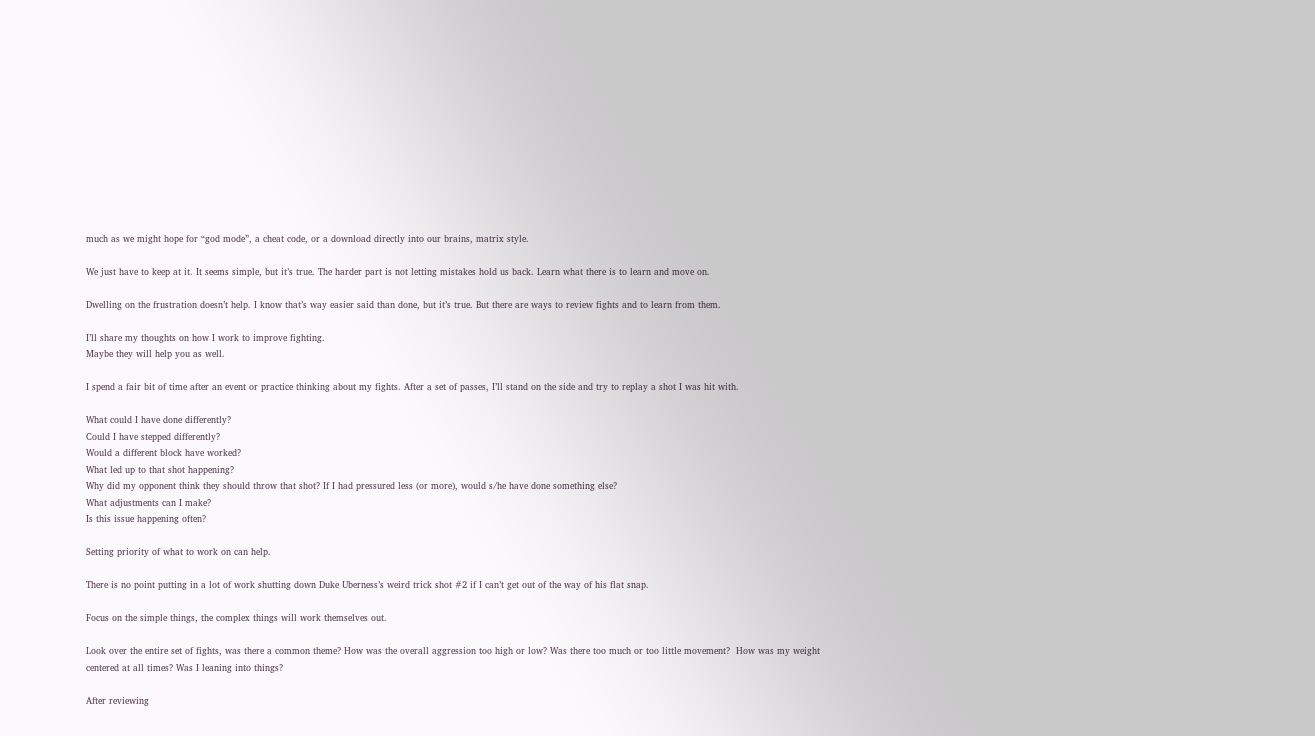much as we might hope for “god mode”, a cheat code, or a download directly into our brains, matrix style.

We just have to keep at it. It seems simple, but it’s true. The harder part is not letting mistakes hold us back. Learn what there is to learn and move on.

Dwelling on the frustration doesn’t help. I know that’s way easier said than done, but it’s true. But there are ways to review fights and to learn from them.

I’ll share my thoughts on how I work to improve fighting.
Maybe they will help you as well.

I spend a fair bit of time after an event or practice thinking about my fights. After a set of passes, I’ll stand on the side and try to replay a shot I was hit with.

What could I have done differently?
Could I have stepped differently?
Would a different block have worked?
What led up to that shot happening?
Why did my opponent think they should throw that shot? If I had pressured less (or more), would s/he have done something else?
What adjustments can I make?
Is this issue happening often?

Setting priority of what to work on can help.

There is no point putting in a lot of work shutting down Duke Uberness’s weird trick shot #2 if I can’t get out of the way of his flat snap.

Focus on the simple things, the complex things will work themselves out.

Look over the entire set of fights, was there a common theme? How was the overall aggression too high or low? Was there too much or too little movement?  How was my weight centered at all times? Was I leaning into things?

After reviewing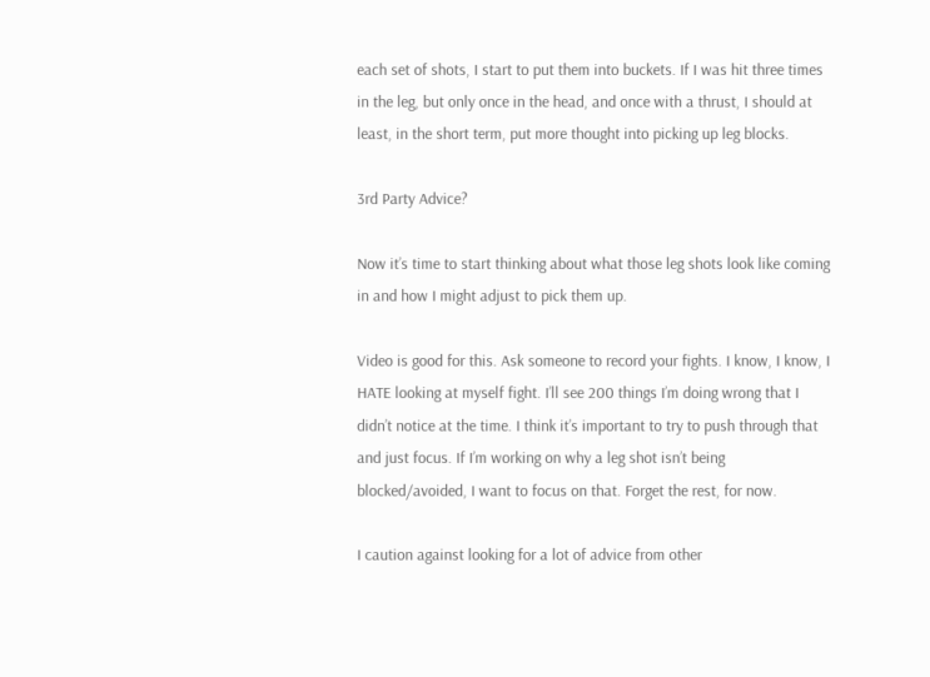each set of shots, I start to put them into buckets. If I was hit three times in the leg, but only once in the head, and once with a thrust, I should at least, in the short term, put more thought into picking up leg blocks.

3rd Party Advice?

Now it’s time to start thinking about what those leg shots look like coming in and how I might adjust to pick them up.

Video is good for this. Ask someone to record your fights. I know, I know, I HATE looking at myself fight. I’ll see 200 things I’m doing wrong that I didn’t notice at the time. I think it’s important to try to push through that and just focus. If I’m working on why a leg shot isn’t being blocked/avoided, I want to focus on that. Forget the rest, for now.

I caution against looking for a lot of advice from other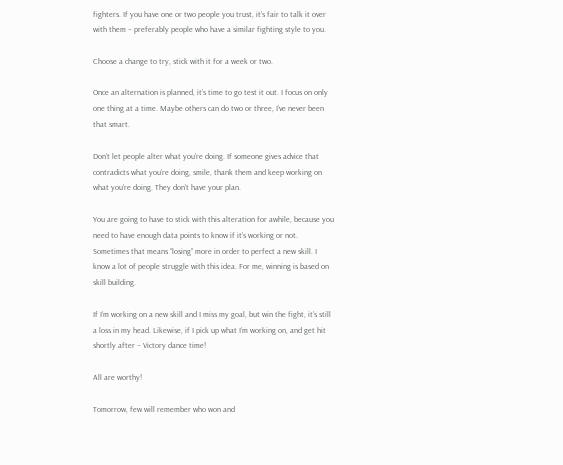fighters. If you have one or two people you trust, it’s fair to talk it over with them – preferably people who have a similar fighting style to you.

Choose a change to try, stick with it for a week or two.

Once an alternation is planned, it’s time to go test it out. I focus on only one thing at a time. Maybe others can do two or three, I’ve never been that smart.

Don’t let people alter what you’re doing. If someone gives advice that contradicts what you’re doing, smile, thank them and keep working on what you’re doing. They don’t have your plan.

You are going to have to stick with this alteration for awhile, because you need to have enough data points to know if it’s working or not. Sometimes that means “losing” more in order to perfect a new skill. I know a lot of people struggle with this idea. For me, winning is based on skill building.

If I’m working on a new skill and I miss my goal, but win the fight, it’s still a loss in my head. Likewise, if I pick up what I’m working on, and get hit shortly after – Victory dance time!

All are worthy!

Tomorrow, few will remember who won and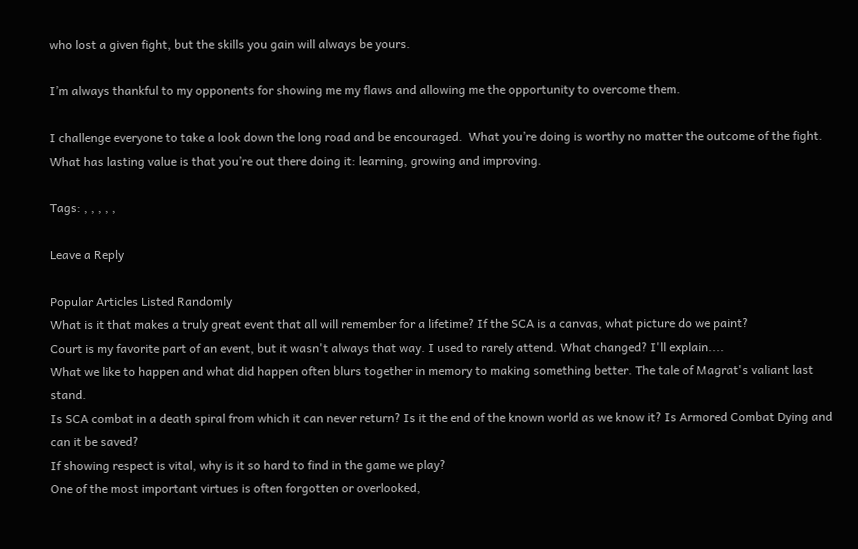who lost a given fight, but the skills you gain will always be yours.

I’m always thankful to my opponents for showing me my flaws and allowing me the opportunity to overcome them.

I challenge everyone to take a look down the long road and be encouraged.  What you’re doing is worthy no matter the outcome of the fight. What has lasting value is that you’re out there doing it: learning, growing and improving.

Tags: , , , , ,

Leave a Reply

Popular Articles Listed Randomly
What is it that makes a truly great event that all will remember for a lifetime? If the SCA is a canvas, what picture do we paint?
Court is my favorite part of an event, but it wasn't always that way. I used to rarely attend. What changed? I'll explain....
What we like to happen and what did happen often blurs together in memory to making something better. The tale of Magrat's valiant last stand.
Is SCA combat in a death spiral from which it can never return? Is it the end of the known world as we know it? Is Armored Combat Dying and can it be saved?
If showing respect is vital, why is it so hard to find in the game we play?
One of the most important virtues is often forgotten or overlooked,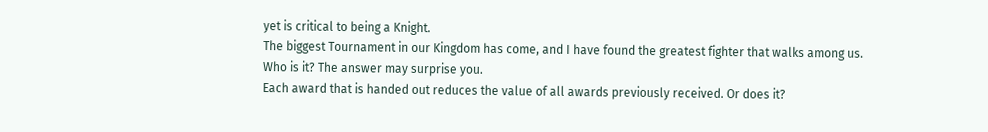yet is critical to being a Knight.
The biggest Tournament in our Kingdom has come, and I have found the greatest fighter that walks among us. Who is it? The answer may surprise you.
Each award that is handed out reduces the value of all awards previously received. Or does it?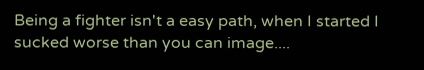Being a fighter isn't a easy path, when I started I sucked worse than you can image....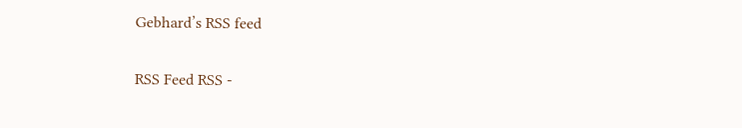Gebhard’s RSS feed

RSS Feed RSS -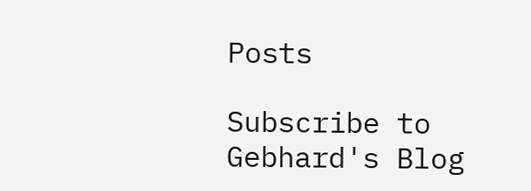Posts

Subscribe to Gebhard's Blog